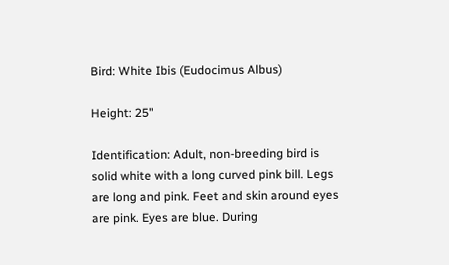Bird: White Ibis (Eudocimus Albus)

Height: 25"

Identification: Adult, non-breeding bird is solid white with a long curved pink bill. Legs are long and pink. Feet and skin around eyes are pink. Eyes are blue. During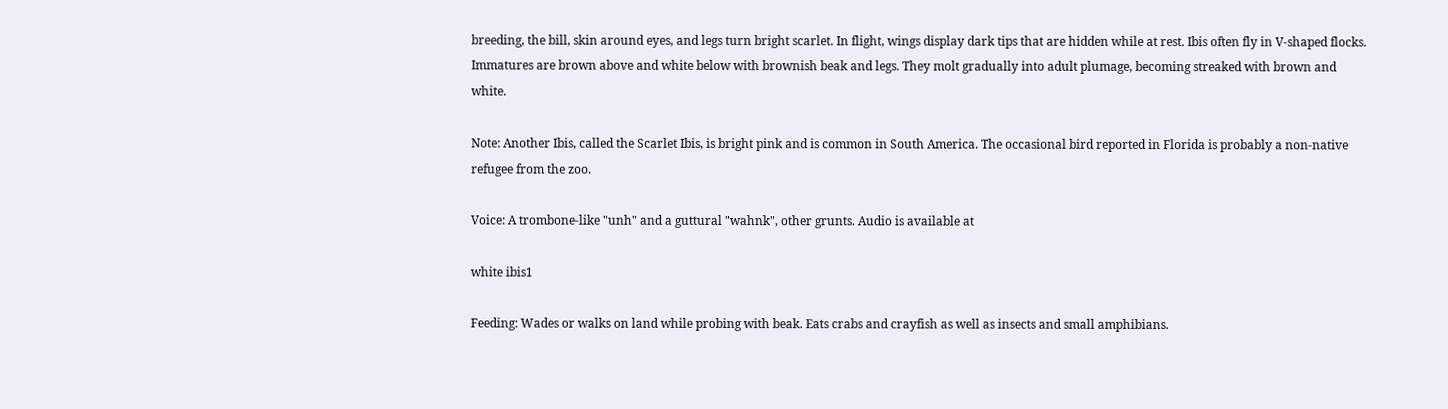breeding, the bill, skin around eyes, and legs turn bright scarlet. In flight, wings display dark tips that are hidden while at rest. Ibis often fly in V-shaped flocks. Immatures are brown above and white below with brownish beak and legs. They molt gradually into adult plumage, becoming streaked with brown and white.

Note: Another Ibis, called the Scarlet Ibis, is bright pink and is common in South America. The occasional bird reported in Florida is probably a non-native refugee from the zoo.

Voice: A trombone-like "unh" and a guttural "wahnk", other grunts. Audio is available at

white ibis1

Feeding: Wades or walks on land while probing with beak. Eats crabs and crayfish as well as insects and small amphibians.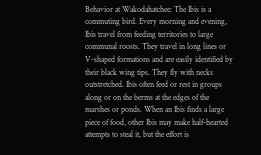Behavior at Wakodahatchee: The Ibis is a commuting bird. Every morning and evening, Ibis travel from feeding territories to large communal roosts. They travel in long lines or V-shaped formations and are easily identified by their black wing tips. They fly with necks outstretched. Ibis often feed or rest in groups along or on the berms at the edges of the marshes or ponds. When an Ibis finds a large piece of food, other Ibis may make half-hearted attempts to steal it, but the effort is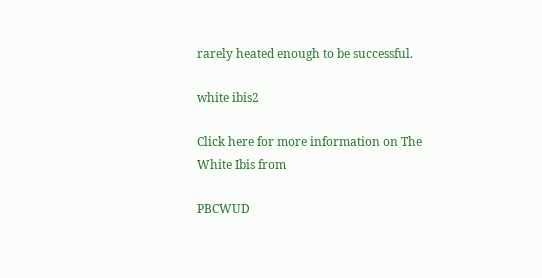rarely heated enough to be successful.

white ibis2

Click here for more information on The White Ibis from

PBCWUD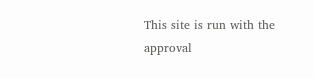This site is run with the approval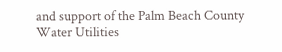and support of the Palm Beach County Water Utilities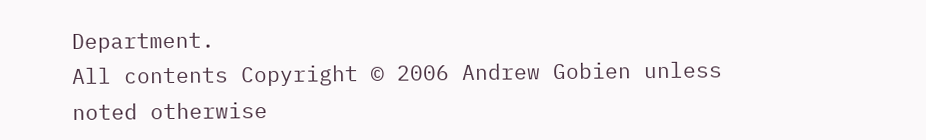Department.
All contents Copyright © 2006 Andrew Gobien unless noted otherwise